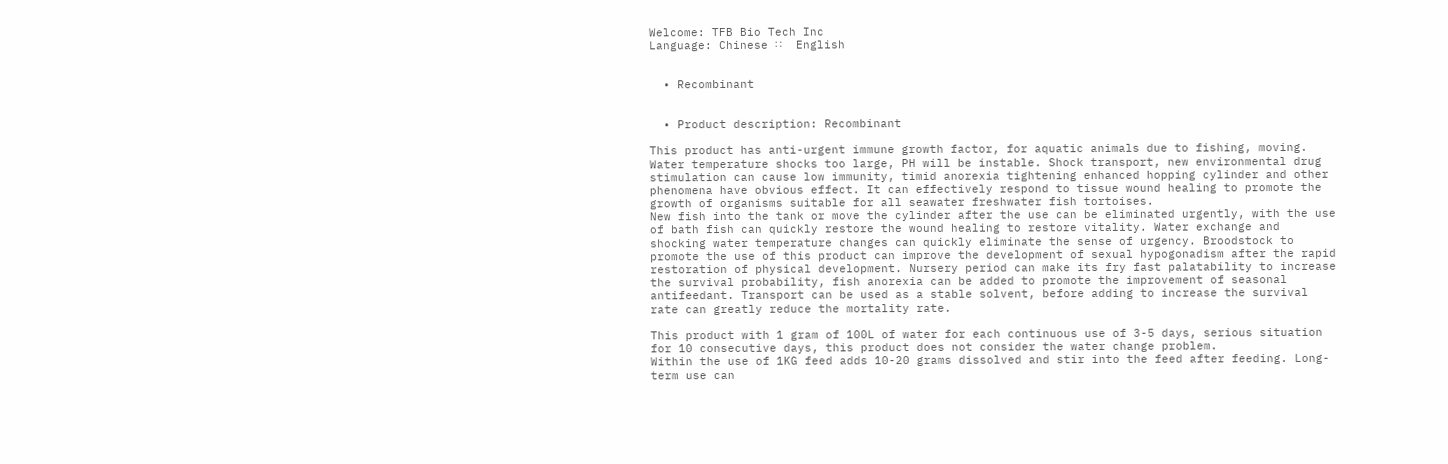Welcome: TFB Bio Tech Inc
Language: Chinese ∷  English


  • Recombinant


  • Product description: Recombinant

This product has anti-urgent immune growth factor, for aquatic animals due to fishing, moving. Water temperature shocks too large, PH will be instable. Shock transport, new environmental drug stimulation can cause low immunity, timid anorexia tightening enhanced hopping cylinder and other phenomena have obvious effect. It can effectively respond to tissue wound healing to promote the growth of organisms suitable for all seawater freshwater fish tortoises.
New fish into the tank or move the cylinder after the use can be eliminated urgently, with the use of bath fish can quickly restore the wound healing to restore vitality. Water exchange and shocking water temperature changes can quickly eliminate the sense of urgency. Broodstock to promote the use of this product can improve the development of sexual hypogonadism after the rapid restoration of physical development. Nursery period can make its fry fast palatability to increase the survival probability, fish anorexia can be added to promote the improvement of seasonal antifeedant. Transport can be used as a stable solvent, before adding to increase the survival rate can greatly reduce the mortality rate.

This product with 1 gram of 100L of water for each continuous use of 3-5 days, serious situation for 10 consecutive days, this product does not consider the water change problem.
Within the use of 1KG feed adds 10-20 grams dissolved and stir into the feed after feeding. Long-term use can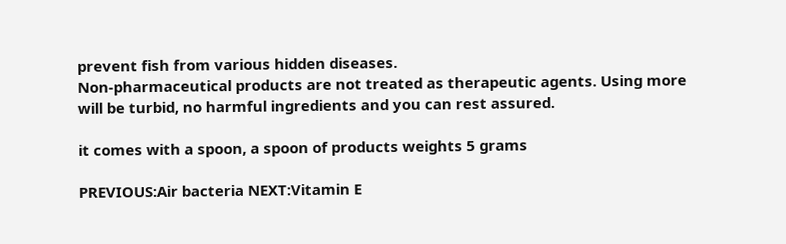prevent fish from various hidden diseases.
Non-pharmaceutical products are not treated as therapeutic agents. Using more will be turbid, no harmful ingredients and you can rest assured.

it comes with a spoon, a spoon of products weights 5 grams

PREVIOUS:Air bacteria NEXT:Vitamin E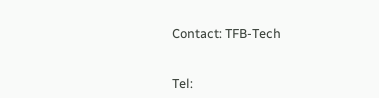Contact: TFB-Tech


Tel: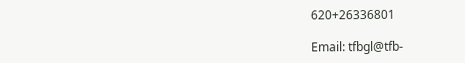620+26336801

Email: tfbgl@tfb-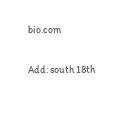bio.com

Add: south 18th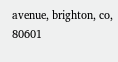avenue, brighton, co, 80601